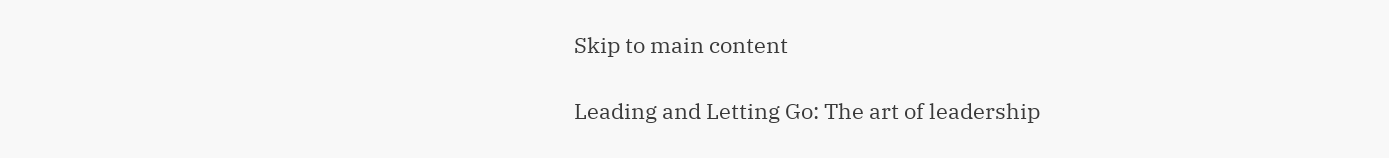Skip to main content

Leading and Letting Go: The art of leadership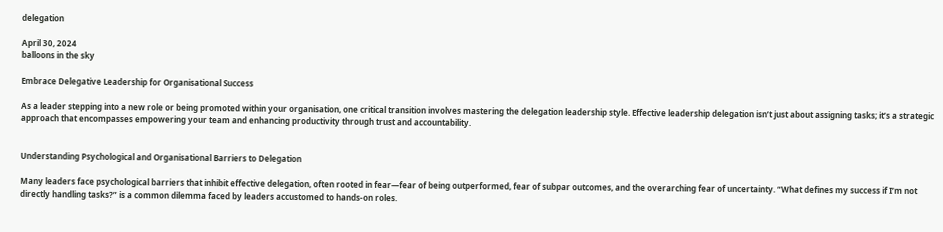delegation

April 30, 2024
balloons in the sky

Embrace Delegative Leadership for Organisational Success

As a leader stepping into a new role or being promoted within your organisation, one critical transition involves mastering the delegation leadership style. Effective leadership delegation isn’t just about assigning tasks; it’s a strategic approach that encompasses empowering your team and enhancing productivity through trust and accountability.


Understanding Psychological and Organisational Barriers to Delegation

Many leaders face psychological barriers that inhibit effective delegation, often rooted in fear—fear of being outperformed, fear of subpar outcomes, and the overarching fear of uncertainty. “What defines my success if I’m not directly handling tasks?” is a common dilemma faced by leaders accustomed to hands-on roles.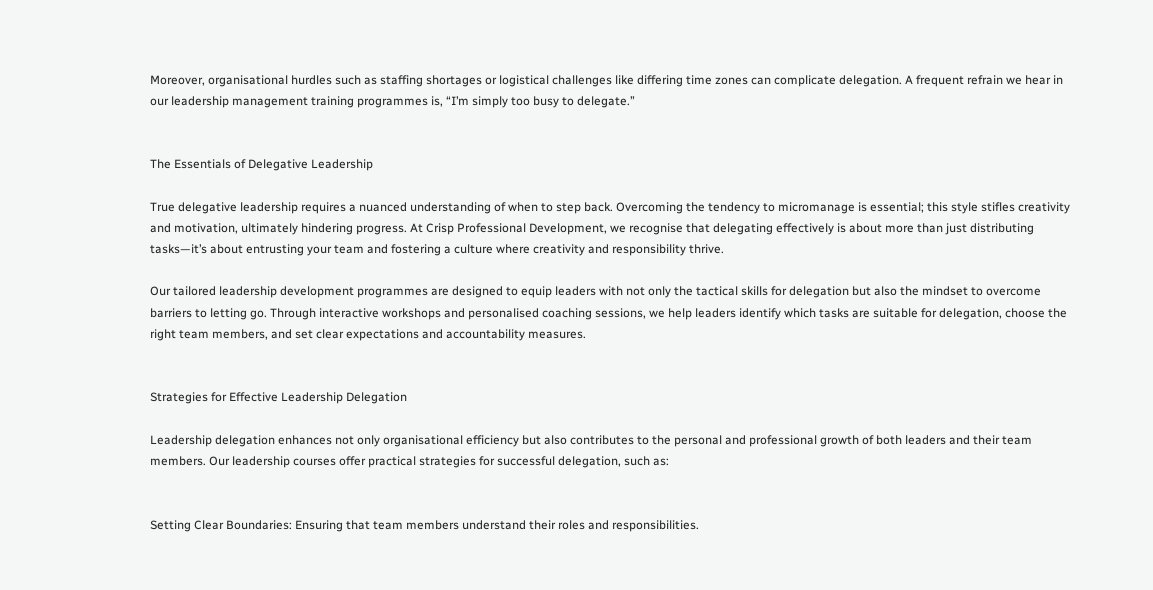Moreover, organisational hurdles such as staffing shortages or logistical challenges like differing time zones can complicate delegation. A frequent refrain we hear in our leadership management training programmes is, “I’m simply too busy to delegate.”


The Essentials of Delegative Leadership

True delegative leadership requires a nuanced understanding of when to step back. Overcoming the tendency to micromanage is essential; this style stifles creativity and motivation, ultimately hindering progress. At Crisp Professional Development, we recognise that delegating effectively is about more than just distributing tasks—it’s about entrusting your team and fostering a culture where creativity and responsibility thrive.

Our tailored leadership development programmes are designed to equip leaders with not only the tactical skills for delegation but also the mindset to overcome barriers to letting go. Through interactive workshops and personalised coaching sessions, we help leaders identify which tasks are suitable for delegation, choose the right team members, and set clear expectations and accountability measures.


Strategies for Effective Leadership Delegation

Leadership delegation enhances not only organisational efficiency but also contributes to the personal and professional growth of both leaders and their team members. Our leadership courses offer practical strategies for successful delegation, such as:


Setting Clear Boundaries: Ensuring that team members understand their roles and responsibilities.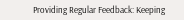Providing Regular Feedback: Keeping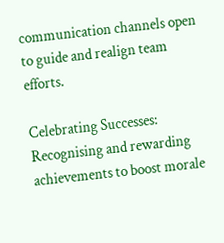communication channels open to guide and realign team efforts.

Celebrating Successes: Recognising and rewarding achievements to boost morale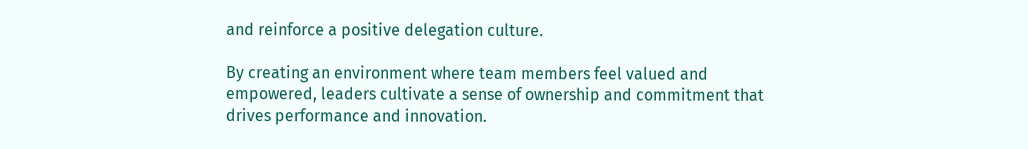and reinforce a positive delegation culture.

By creating an environment where team members feel valued and empowered, leaders cultivate a sense of ownership and commitment that drives performance and innovation.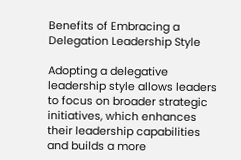Benefits of Embracing a Delegation Leadership Style

Adopting a delegative leadership style allows leaders to focus on broader strategic initiatives, which enhances their leadership capabilities and builds a more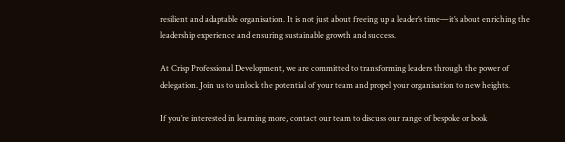resilient and adaptable organisation. It is not just about freeing up a leader’s time—it’s about enriching the leadership experience and ensuring sustainable growth and success.

At Crisp Professional Development, we are committed to transforming leaders through the power of delegation. Join us to unlock the potential of your team and propel your organisation to new heights.

If you’re interested in learning more, contact our team to discuss our range of bespoke or book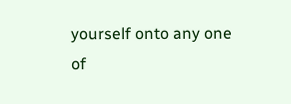yourself onto any one of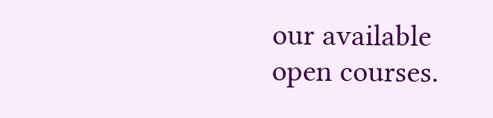our available open courses.